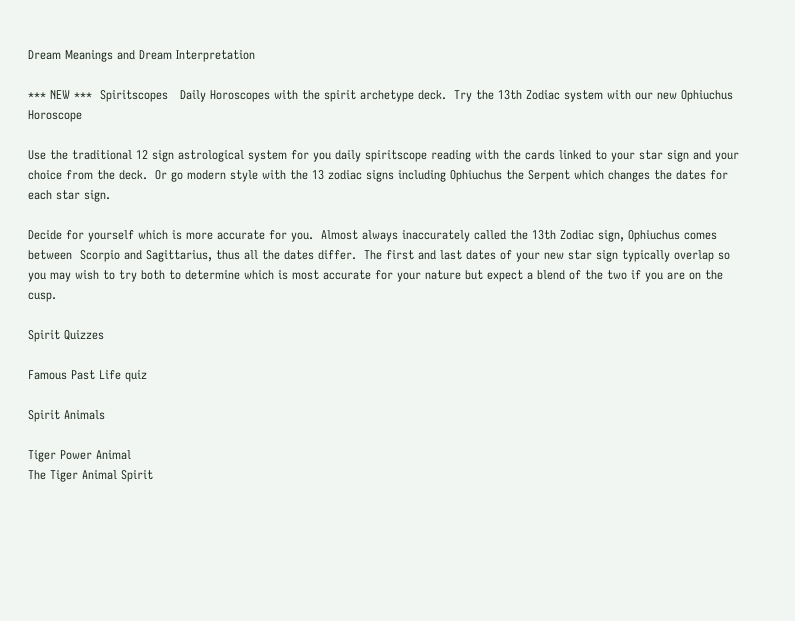Dream Meanings and Dream Interpretation

*** NEW ***  Spiritscopes   Daily Horoscopes with the spirit archetype deck.  Try the 13th Zodiac system with our new Ophiuchus Horoscope

Use the traditional 12 sign astrological system for you daily spiritscope reading with the cards linked to your star sign and your choice from the deck.  Or go modern style with the 13 zodiac signs including Ophiuchus the Serpent which changes the dates for each star sign.

Decide for yourself which is more accurate for you.  Almost always inaccurately called the 13th Zodiac sign, Ophiuchus comes between  Scorpio and Sagittarius, thus all the dates differ.  The first and last dates of your new star sign typically overlap so you may wish to try both to determine which is most accurate for your nature but expect a blend of the two if you are on the cusp.

Spirit Quizzes

Famous Past Life quiz

Spirit Animals

Tiger Power Animal
The Tiger Animal Spirit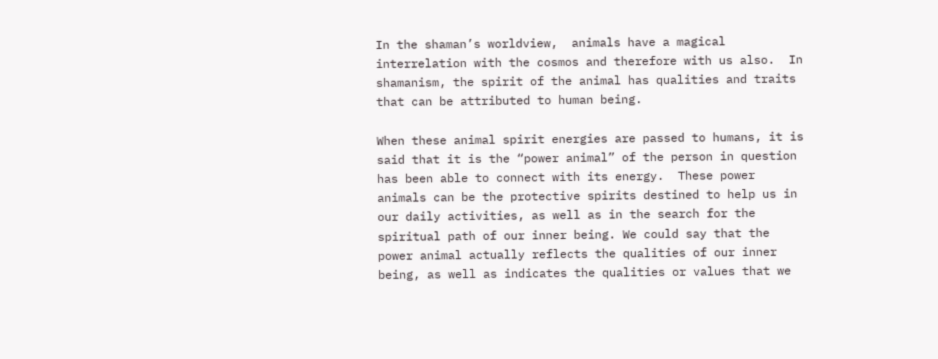In the shaman’s worldview,  animals have a magical interrelation with the cosmos and therefore with us also.  In shamanism, the spirit of the animal has qualities and traits that can be attributed to human being.

When these animal spirit energies are passed to humans, it is said that it is the “power animal” of the person in question has been able to connect with its energy.  These power animals can be the protective spirits destined to help us in our daily activities, as well as in the search for the spiritual path of our inner being. We could say that the power animal actually reflects the qualities of our inner being, as well as indicates the qualities or values that we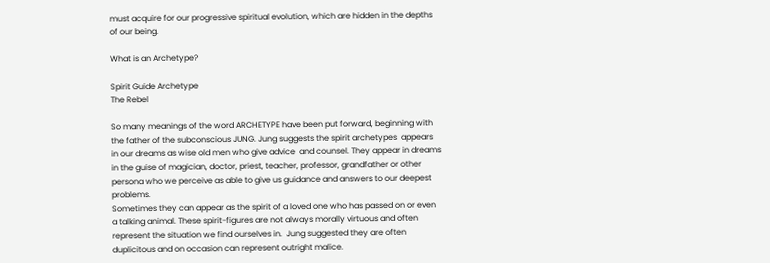must acquire for our progressive spiritual evolution, which are hidden in the depths of our being.

What is an Archetype?

Spirit Guide Archetype
The Rebel

So many meanings of the word ARCHETYPE have been put forward, beginning with the father of the subconscious JUNG. Jung suggests the spirit archetypes  appears in our dreams as wise old men who give advice  and counsel. They appear in dreams in the guise of magician, doctor, priest, teacher, professor, grandfather or other persona who we perceive as able to give us guidance and answers to our deepest problems.
Sometimes they can appear as the spirit of a loved one who has passed on or even a talking animal. These spirit-figures are not always morally virtuous and often represent the situation we find ourselves in.  Jung suggested they are often duplicitous and on occasion can represent outright malice.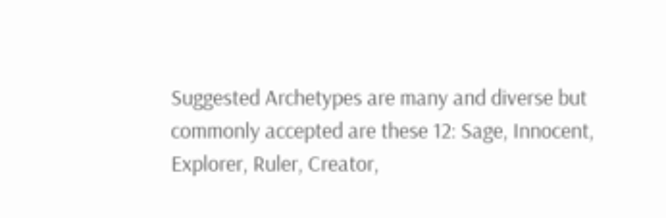Suggested Archetypes are many and diverse but commonly accepted are these 12: Sage, Innocent, Explorer, Ruler, Creator,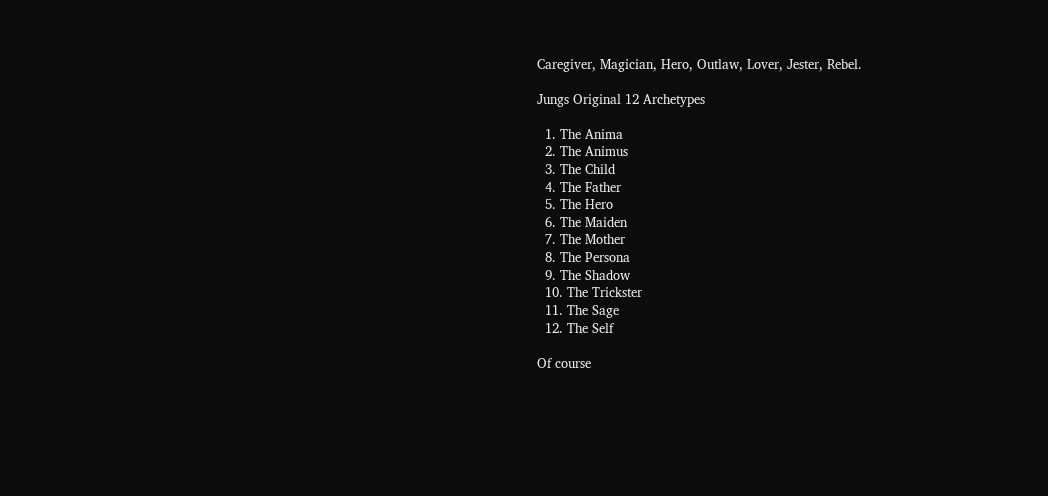Caregiver, Magician, Hero, Outlaw, Lover, Jester, Rebel.

Jungs Original 12 Archetypes

  1. The Anima
  2. The Animus
  3. The Child
  4. The Father
  5. The Hero
  6. The Maiden
  7. The Mother
  8. The Persona
  9. The Shadow
  10. The Trickster
  11. The Sage
  12. The Self

Of course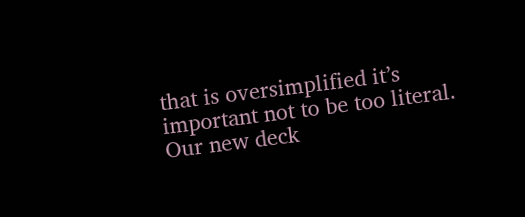that is oversimplified it’s important not to be too literal.  Our new deck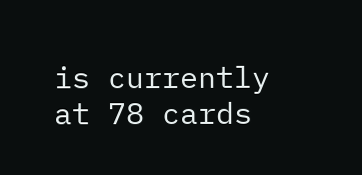is currently at 78 cards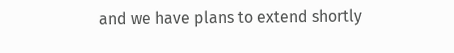and we have plans to extend shortly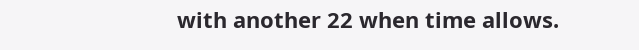with another 22 when time allows.